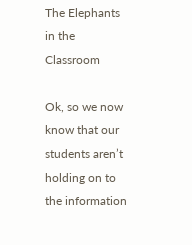The Elephants in the Classroom

Ok, so we now know that our students aren’t holding on to the information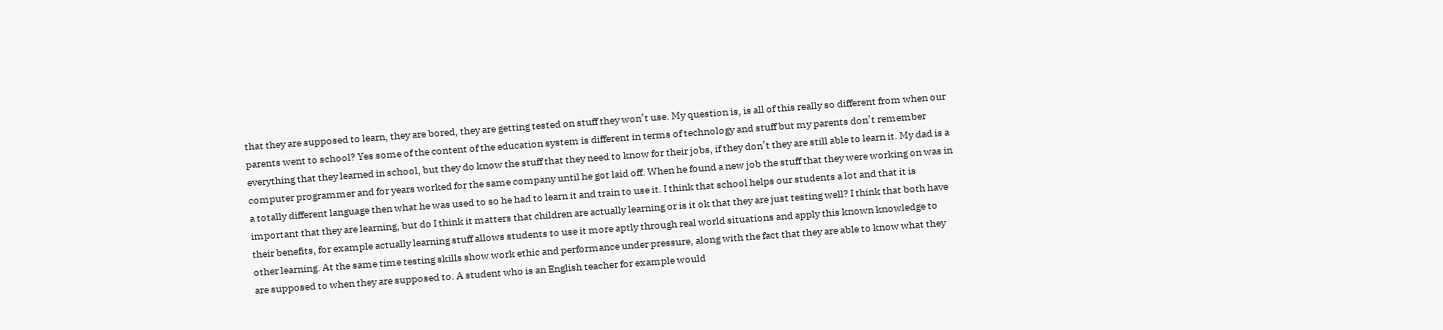that they are supposed to learn, they are bored, they are getting tested on stuff they won’t use. My question is, is all of this really so different from when our parents went to school? Yes some of the content of the education system is different in terms of technology and stuff but my parents don’t remember everything that they learned in school, but they do know the stuff that they need to know for their jobs, if they don’t they are still able to learn it. My dad is a computer programmer and for years worked for the same company until he got laid off. When he found a new job the stuff that they were working on was in a totally different language then what he was used to so he had to learn it and train to use it. I think that school helps our students a lot and that it is important that they are learning, but do I think it matters that children are actually learning or is it ok that they are just testing well? I think that both have their benefits, for example actually learning stuff allows students to use it more aptly through real world situations and apply this known knowledge to other learning. At the same time testing skills show work ethic and performance under pressure, along with the fact that they are able to know what they are supposed to when they are supposed to. A student who is an English teacher for example would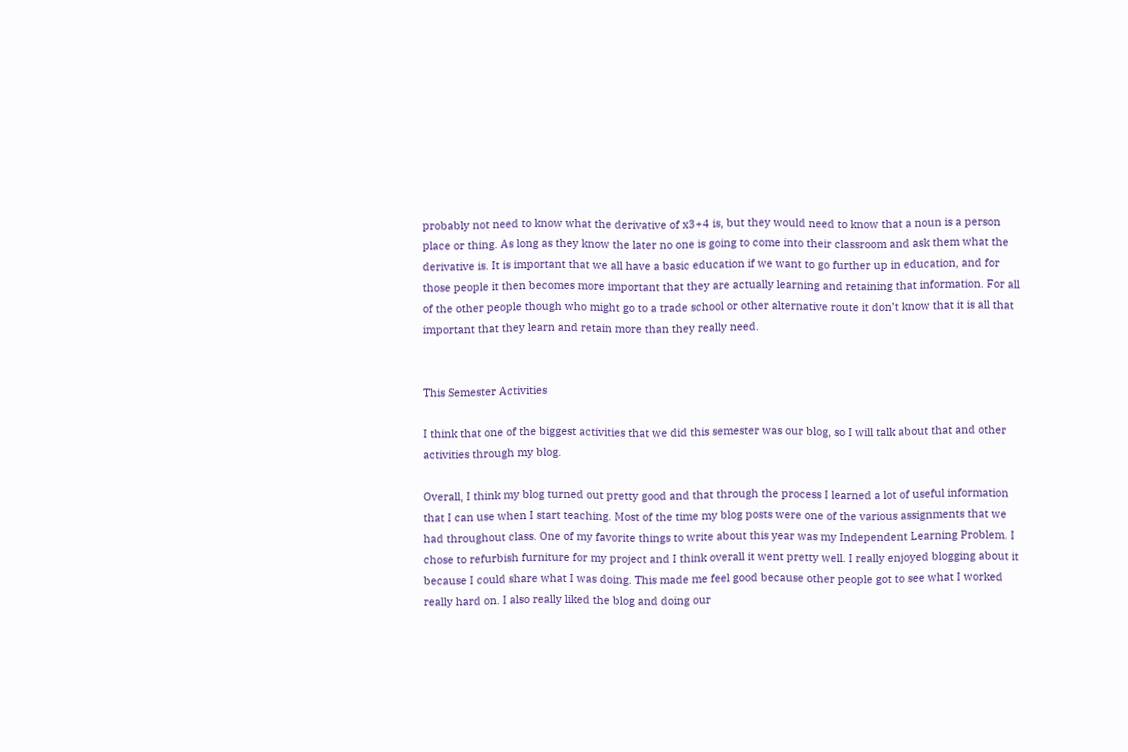probably not need to know what the derivative of x3+4 is, but they would need to know that a noun is a person place or thing. As long as they know the later no one is going to come into their classroom and ask them what the derivative is. It is important that we all have a basic education if we want to go further up in education, and for those people it then becomes more important that they are actually learning and retaining that information. For all of the other people though who might go to a trade school or other alternative route it don’t know that it is all that important that they learn and retain more than they really need.


This Semester Activities

I think that one of the biggest activities that we did this semester was our blog, so I will talk about that and other activities through my blog.

Overall, I think my blog turned out pretty good and that through the process I learned a lot of useful information that I can use when I start teaching. Most of the time my blog posts were one of the various assignments that we had throughout class. One of my favorite things to write about this year was my Independent Learning Problem. I chose to refurbish furniture for my project and I think overall it went pretty well. I really enjoyed blogging about it because I could share what I was doing. This made me feel good because other people got to see what I worked really hard on. I also really liked the blog and doing our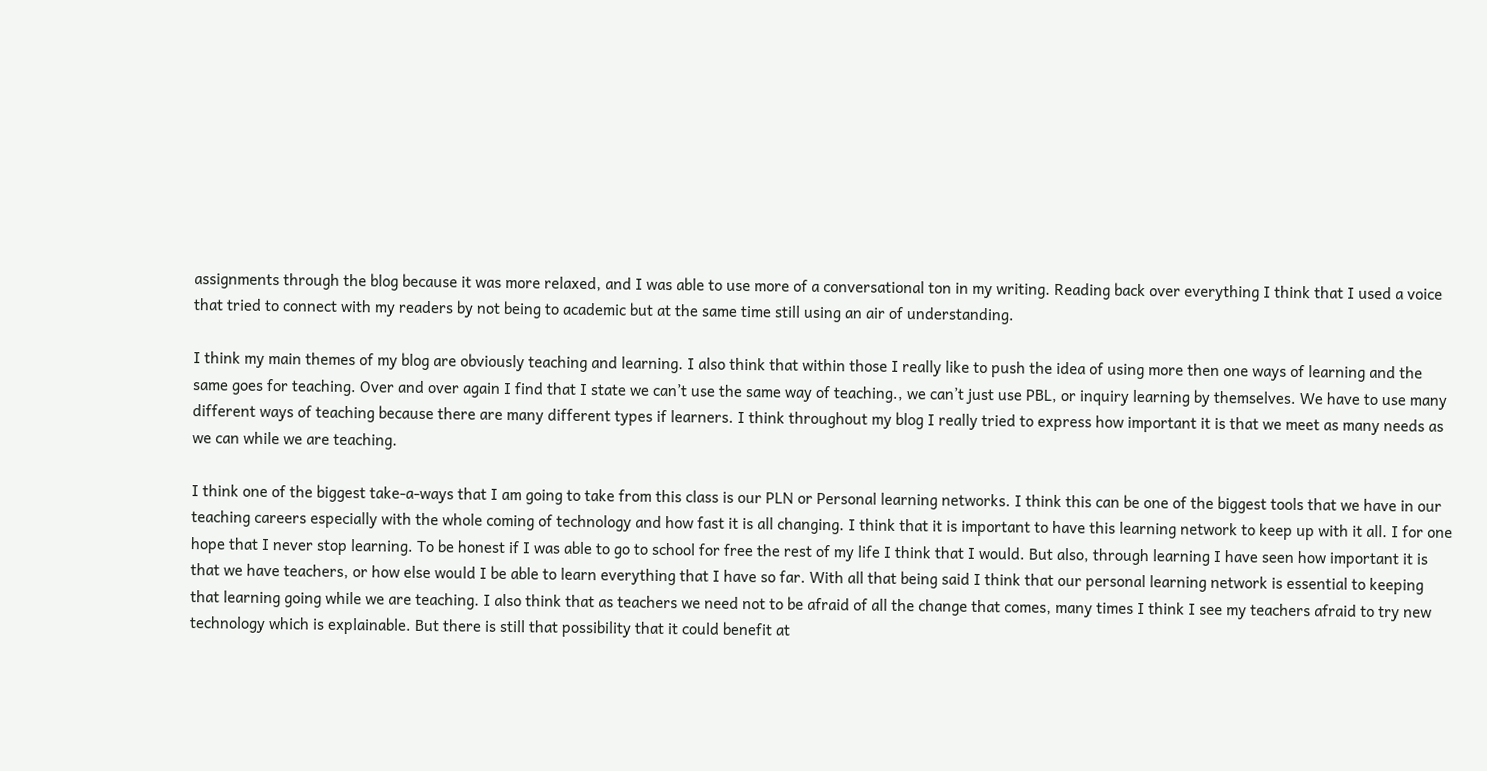assignments through the blog because it was more relaxed, and I was able to use more of a conversational ton in my writing. Reading back over everything I think that I used a voice that tried to connect with my readers by not being to academic but at the same time still using an air of understanding.

I think my main themes of my blog are obviously teaching and learning. I also think that within those I really like to push the idea of using more then one ways of learning and the same goes for teaching. Over and over again I find that I state we can’t use the same way of teaching., we can’t just use PBL, or inquiry learning by themselves. We have to use many different ways of teaching because there are many different types if learners. I think throughout my blog I really tried to express how important it is that we meet as many needs as we can while we are teaching.

I think one of the biggest take-a-ways that I am going to take from this class is our PLN or Personal learning networks. I think this can be one of the biggest tools that we have in our teaching careers especially with the whole coming of technology and how fast it is all changing. I think that it is important to have this learning network to keep up with it all. I for one hope that I never stop learning. To be honest if I was able to go to school for free the rest of my life I think that I would. But also, through learning I have seen how important it is that we have teachers, or how else would I be able to learn everything that I have so far. With all that being said I think that our personal learning network is essential to keeping that learning going while we are teaching. I also think that as teachers we need not to be afraid of all the change that comes, many times I think I see my teachers afraid to try new technology which is explainable. But there is still that possibility that it could benefit at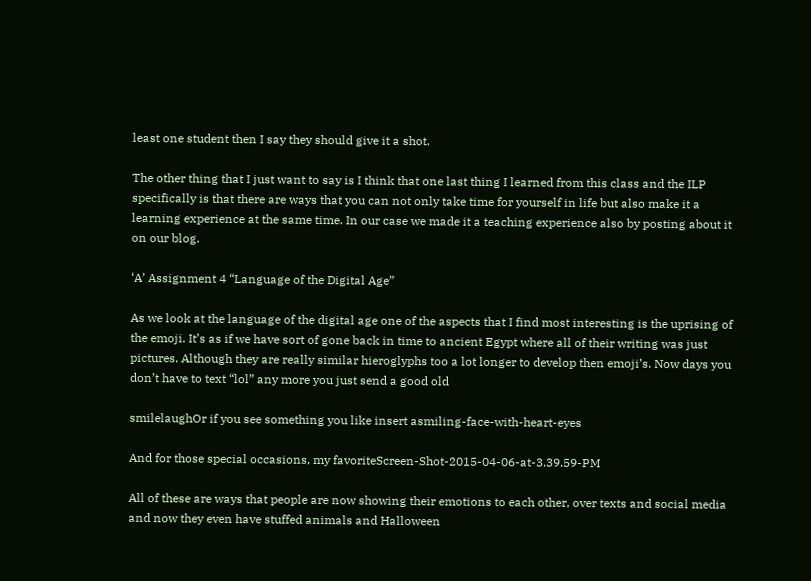least one student then I say they should give it a shot.

The other thing that I just want to say is I think that one last thing I learned from this class and the ILP specifically is that there are ways that you can not only take time for yourself in life but also make it a learning experience at the same time. In our case we made it a teaching experience also by posting about it on our blog.

‘A’ Assignment 4 “Language of the Digital Age”

As we look at the language of the digital age one of the aspects that I find most interesting is the uprising of the emoji. It’s as if we have sort of gone back in time to ancient Egypt where all of their writing was just pictures. Although they are really similar hieroglyphs too a lot longer to develop then emoji’s. Now days you don’t have to text “lol” any more you just send a good old

smilelaughOr if you see something you like insert asmiling-face-with-heart-eyes

And for those special occasions, my favoriteScreen-Shot-2015-04-06-at-3.39.59-PM

All of these are ways that people are now showing their emotions to each other, over texts and social media and now they even have stuffed animals and Halloween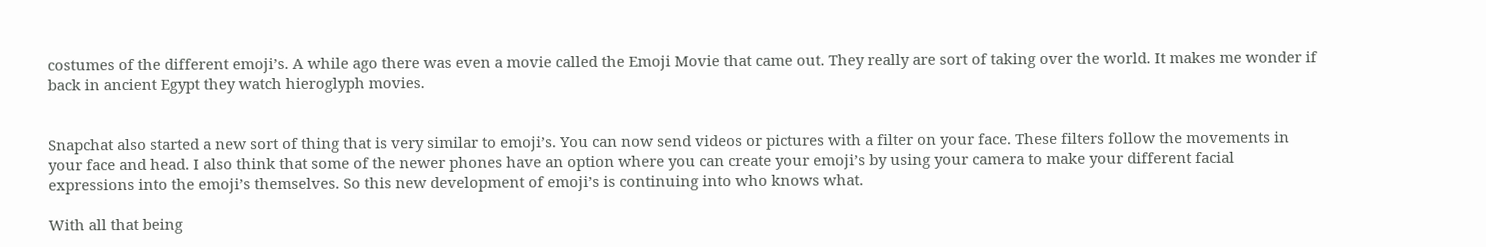costumes of the different emoji’s. A while ago there was even a movie called the Emoji Movie that came out. They really are sort of taking over the world. It makes me wonder if back in ancient Egypt they watch hieroglyph movies.


Snapchat also started a new sort of thing that is very similar to emoji’s. You can now send videos or pictures with a filter on your face. These filters follow the movements in your face and head. I also think that some of the newer phones have an option where you can create your emoji’s by using your camera to make your different facial expressions into the emoji’s themselves. So this new development of emoji’s is continuing into who knows what.

With all that being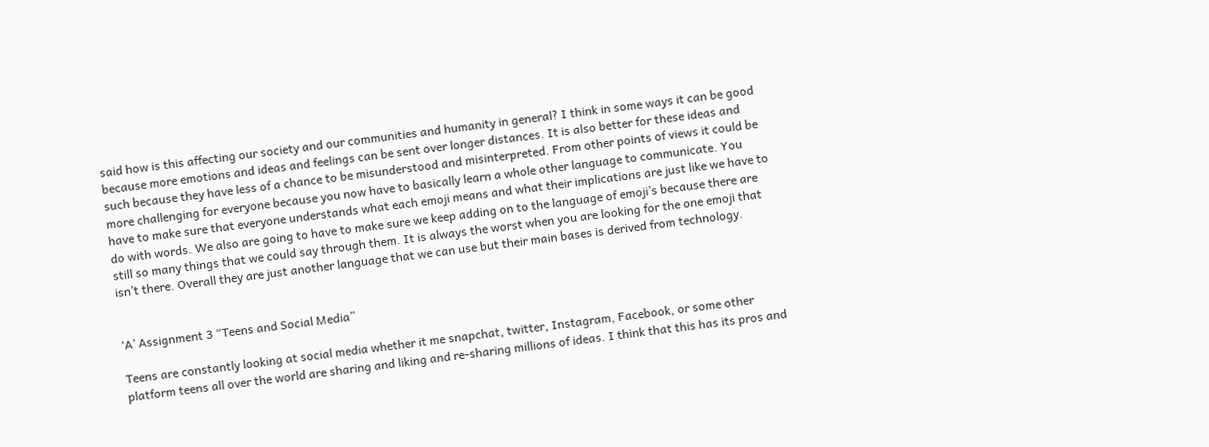said how is this affecting our society and our communities and humanity in general? I think in some ways it can be good because more emotions and ideas and feelings can be sent over longer distances. It is also better for these ideas and such because they have less of a chance to be misunderstood and misinterpreted. From other points of views it could be more challenging for everyone because you now have to basically learn a whole other language to communicate. You have to make sure that everyone understands what each emoji means and what their implications are just like we have to do with words. We also are going to have to make sure we keep adding on to the language of emoji’s because there are still so many things that we could say through them. It is always the worst when you are looking for the one emoji that isn’t there. Overall they are just another language that we can use but their main bases is derived from technology.


‘A’ Assignment 3 “Teens and Social Media”

Teens are constantly looking at social media whether it me snapchat, twitter, Instagram, Facebook, or some other platform teens all over the world are sharing and liking and re-sharing millions of ideas. I think that this has its pros and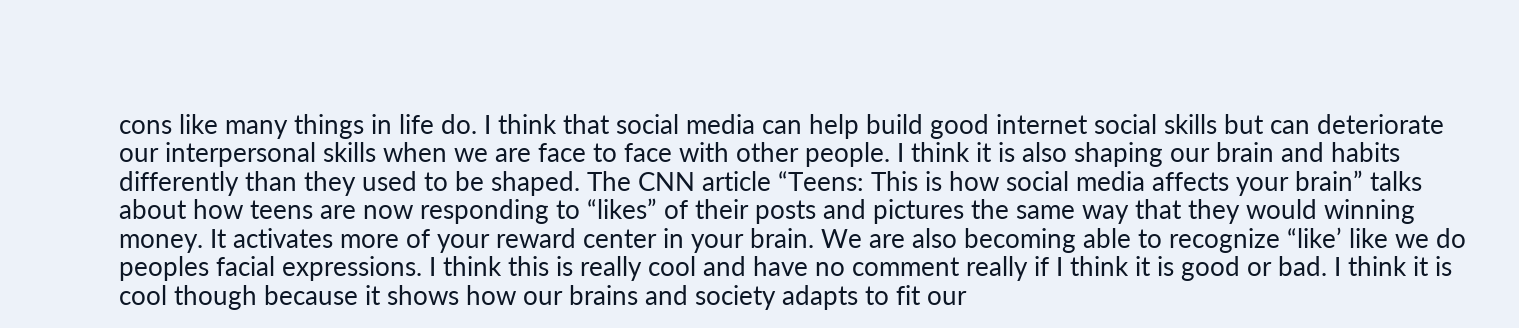cons like many things in life do. I think that social media can help build good internet social skills but can deteriorate our interpersonal skills when we are face to face with other people. I think it is also shaping our brain and habits differently than they used to be shaped. The CNN article “Teens: This is how social media affects your brain” talks about how teens are now responding to “likes” of their posts and pictures the same way that they would winning money. It activates more of your reward center in your brain. We are also becoming able to recognize “like’ like we do peoples facial expressions. I think this is really cool and have no comment really if I think it is good or bad. I think it is cool though because it shows how our brains and society adapts to fit our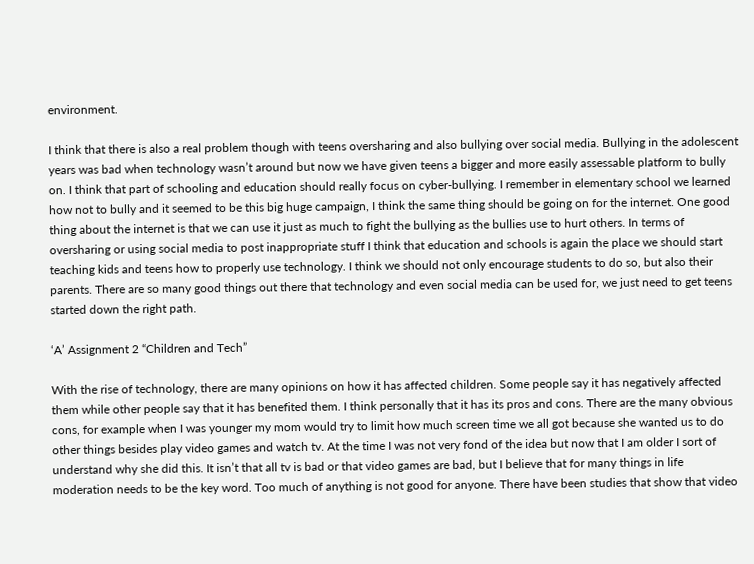environment.

I think that there is also a real problem though with teens oversharing and also bullying over social media. Bullying in the adolescent years was bad when technology wasn’t around but now we have given teens a bigger and more easily assessable platform to bully on. I think that part of schooling and education should really focus on cyber-bullying. I remember in elementary school we learned how not to bully and it seemed to be this big huge campaign, I think the same thing should be going on for the internet. One good thing about the internet is that we can use it just as much to fight the bullying as the bullies use to hurt others. In terms of oversharing or using social media to post inappropriate stuff I think that education and schools is again the place we should start teaching kids and teens how to properly use technology. I think we should not only encourage students to do so, but also their parents. There are so many good things out there that technology and even social media can be used for, we just need to get teens started down the right path.

‘A’ Assignment 2 “Children and Tech”

With the rise of technology, there are many opinions on how it has affected children. Some people say it has negatively affected them while other people say that it has benefited them. I think personally that it has its pros and cons. There are the many obvious cons, for example when I was younger my mom would try to limit how much screen time we all got because she wanted us to do other things besides play video games and watch tv. At the time I was not very fond of the idea but now that I am older I sort of understand why she did this. It isn’t that all tv is bad or that video games are bad, but I believe that for many things in life moderation needs to be the key word. Too much of anything is not good for anyone. There have been studies that show that video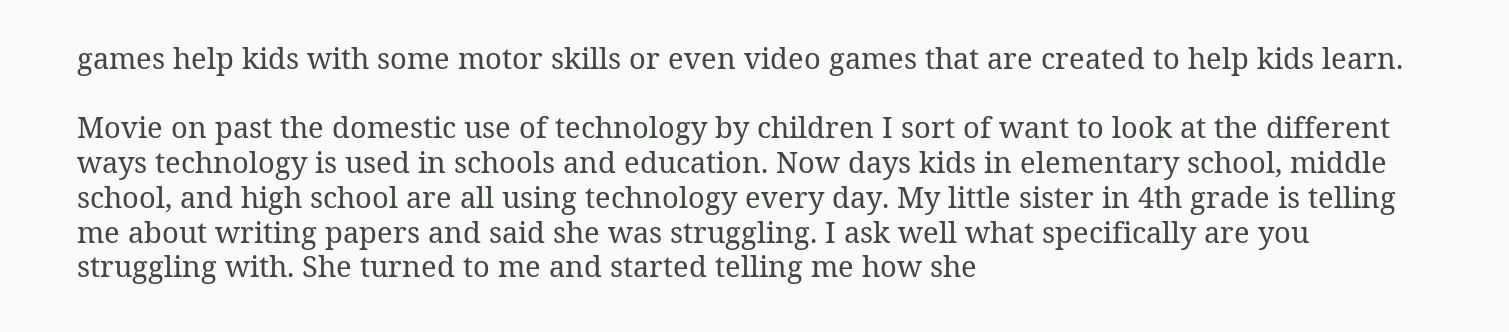games help kids with some motor skills or even video games that are created to help kids learn.

Movie on past the domestic use of technology by children I sort of want to look at the different ways technology is used in schools and education. Now days kids in elementary school, middle school, and high school are all using technology every day. My little sister in 4th grade is telling me about writing papers and said she was struggling. I ask well what specifically are you struggling with. She turned to me and started telling me how she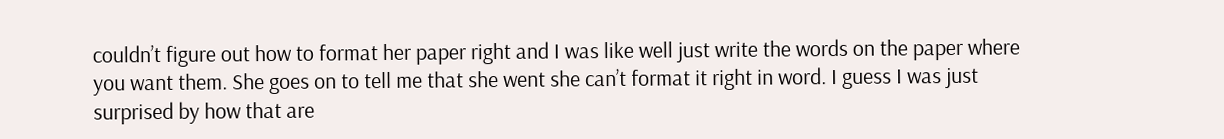couldn’t figure out how to format her paper right and I was like well just write the words on the paper where you want them. She goes on to tell me that she went she can’t format it right in word. I guess I was just surprised by how that are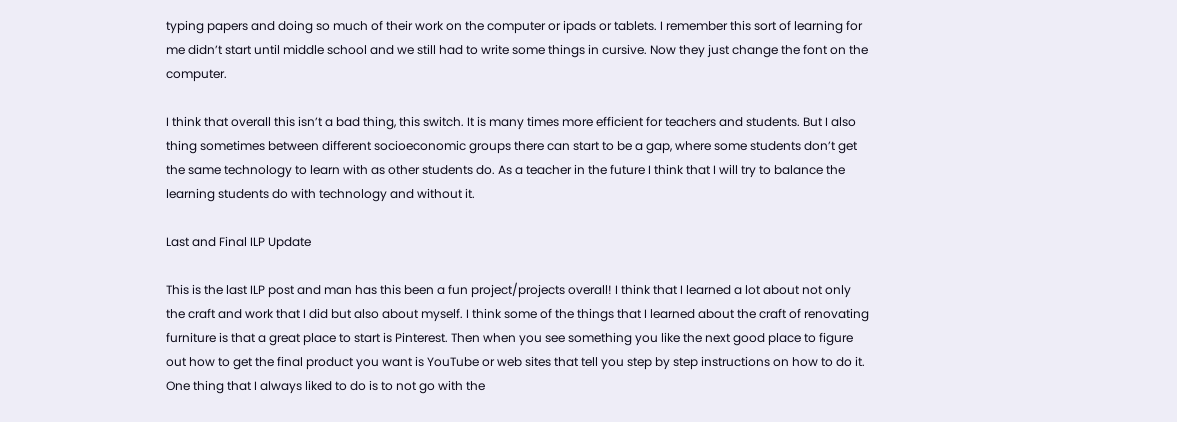typing papers and doing so much of their work on the computer or ipads or tablets. I remember this sort of learning for me didn’t start until middle school and we still had to write some things in cursive. Now they just change the font on the computer.

I think that overall this isn’t a bad thing, this switch. It is many times more efficient for teachers and students. But I also thing sometimes between different socioeconomic groups there can start to be a gap, where some students don’t get the same technology to learn with as other students do. As a teacher in the future I think that I will try to balance the learning students do with technology and without it.

Last and Final ILP Update

This is the last ILP post and man has this been a fun project/projects overall! I think that I learned a lot about not only the craft and work that I did but also about myself. I think some of the things that I learned about the craft of renovating furniture is that a great place to start is Pinterest. Then when you see something you like the next good place to figure out how to get the final product you want is YouTube or web sites that tell you step by step instructions on how to do it. One thing that I always liked to do is to not go with the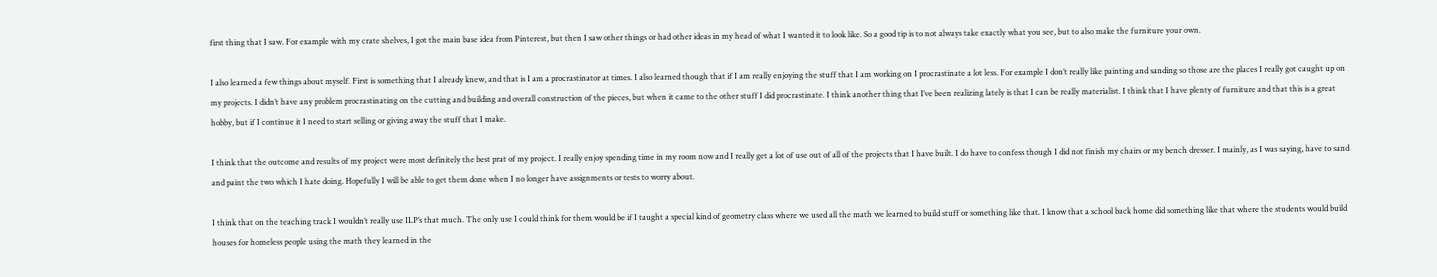first thing that I saw. For example with my crate shelves, I got the main base idea from Pinterest, but then I saw other things or had other ideas in my head of what I wanted it to look like. So a good tip is to not always take exactly what you see, but to also make the furniture your own.

I also learned a few things about myself. First is something that I already knew, and that is I am a procrastinator at times. I also learned though that if I am really enjoying the stuff that I am working on I procrastinate a lot less. For example I don’t really like painting and sanding so those are the places I really got caught up on my projects. I didn’t have any problem procrastinating on the cutting and building and overall construction of the pieces, but when it came to the other stuff I did procrastinate. I think another thing that I’ve been realizing lately is that I can be really materialist. I think that I have plenty of furniture and that this is a great hobby, but if I continue it I need to start selling or giving away the stuff that I make.

I think that the outcome and results of my project were most definitely the best prat of my project. I really enjoy spending time in my room now and I really get a lot of use out of all of the projects that I have built. I do have to confess though I did not finish my chairs or my bench dresser. I mainly, as I was saying, have to sand and paint the two which I hate doing. Hopefully I will be able to get them done when I no longer have assignments or tests to worry about.

I think that on the teaching track I wouldn’t really use ILP’s that much. The only use I could think for them would be if I taught a special kind of geometry class where we used all the math we learned to build stuff or something like that. I know that a school back home did something like that where the students would build houses for homeless people using the math they learned in the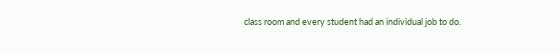class room and every student had an individual job to do.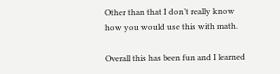Other than that I don’t really know how you would use this with math.

Overall this has been fun and I learned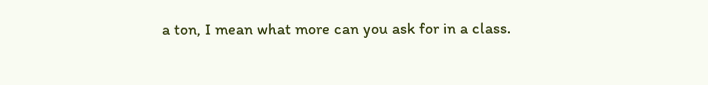a ton, I mean what more can you ask for in a class.